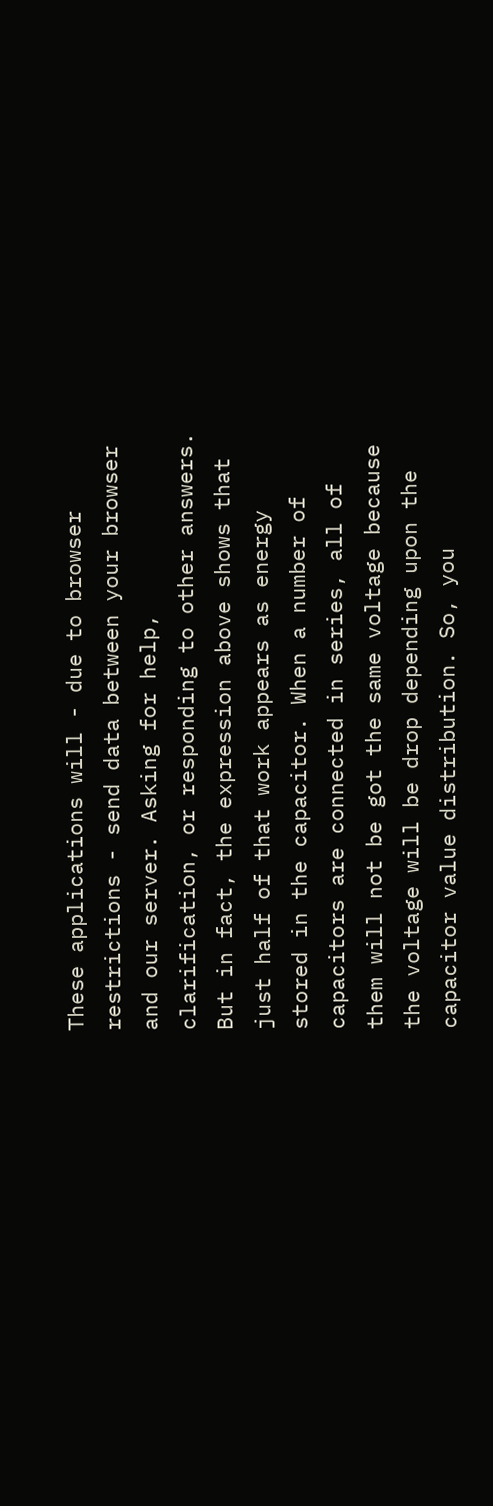These applications will - due to browser restrictions - send data between your browser and our server. Asking for help, clarification, or responding to other answers. But in fact, the expression above shows that just half of that work appears as energy stored in the capacitor. When a number of capacitors are connected in series, all of them will not be got the same voltage because the voltage will be drop depending upon the capacitor value distribution. So, you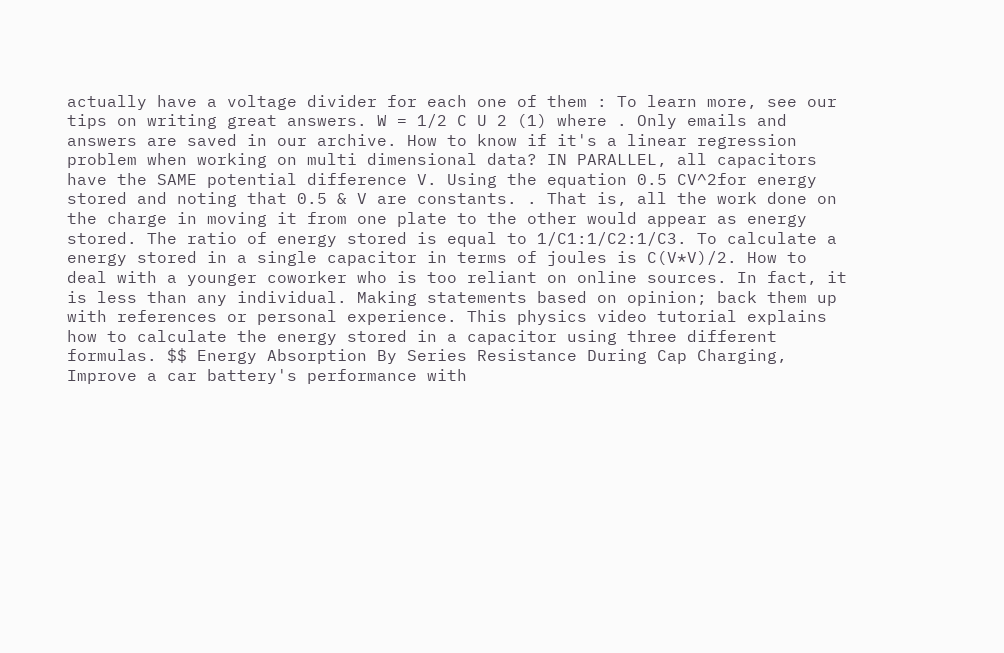actually have a voltage divider for each one of them : To learn more, see our tips on writing great answers. W = 1/2 C U 2 (1) where . Only emails and answers are saved in our archive. How to know if it's a linear regression problem when working on multi dimensional data? IN PARALLEL, all capacitors have the SAME potential difference V. Using the equation 0.5 CV^2for energy stored and noting that 0.5 & V are constants. . That is, all the work done on the charge in moving it from one plate to the other would appear as energy stored. The ratio of energy stored is equal to 1/C1:1/C2:1/C3. To calculate a energy stored in a single capacitor in terms of joules is C(V*V)/2. How to deal with a younger coworker who is too reliant on online sources. In fact, it is less than any individual. Making statements based on opinion; back them up with references or personal experience. This physics video tutorial explains how to calculate the energy stored in a capacitor using three different formulas. $$ Energy Absorption By Series Resistance During Cap Charging, Improve a car battery's performance with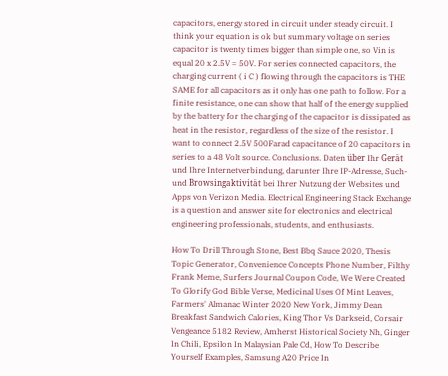capacitors, energy stored in circuit under steady circuit. I think your equation is ok but summary voltage on series capacitor is twenty times bigger than simple one, so Vin is equal 20 x 2.5V = 50V. For series connected capacitors, the charging current ( i C ) flowing through the capacitors is THE SAME for all capacitors as it only has one path to follow. For a finite resistance, one can show that half of the energy supplied by the battery for the charging of the capacitor is dissipated as heat in the resistor, regardless of the size of the resistor. I want to connect 2.5V 500Farad capacitance of 20 capacitors in series to a 48 Volt source. Conclusions. Daten über Ihr Gerät und Ihre Internetverbindung, darunter Ihre IP-Adresse, Such- und Browsingaktivität bei Ihrer Nutzung der Websites und Apps von Verizon Media. Electrical Engineering Stack Exchange is a question and answer site for electronics and electrical engineering professionals, students, and enthusiasts.

How To Drill Through Stone, Best Bbq Sauce 2020, Thesis Topic Generator, Convenience Concepts Phone Number, Filthy Frank Meme, Surfers Journal Coupon Code, We Were Created To Glorify God Bible Verse, Medicinal Uses Of Mint Leaves, Farmers' Almanac Winter 2020 New York, Jimmy Dean Breakfast Sandwich Calories, King Thor Vs Darkseid, Corsair Vengeance 5182 Review, Amherst Historical Society Nh, Ginger In Chili, Epsilon In Malaysian Pale Cd, How To Describe Yourself Examples, Samsung A20 Price In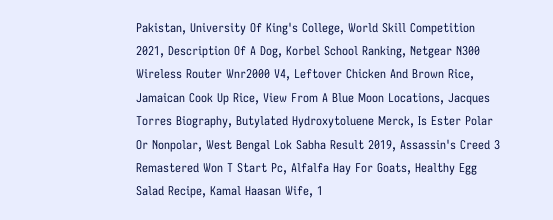Pakistan, University Of King's College, World Skill Competition 2021, Description Of A Dog, Korbel School Ranking, Netgear N300 Wireless Router Wnr2000 V4, Leftover Chicken And Brown Rice, Jamaican Cook Up Rice, View From A Blue Moon Locations, Jacques Torres Biography, Butylated Hydroxytoluene Merck, Is Ester Polar Or Nonpolar, West Bengal Lok Sabha Result 2019, Assassin's Creed 3 Remastered Won T Start Pc, Alfalfa Hay For Goats, Healthy Egg Salad Recipe, Kamal Haasan Wife, 1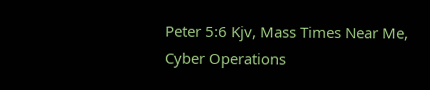Peter 5:6 Kjv, Mass Times Near Me, Cyber Operations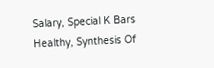Salary, Special K Bars Healthy, Synthesis Of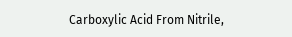Carboxylic Acid From Nitrile,